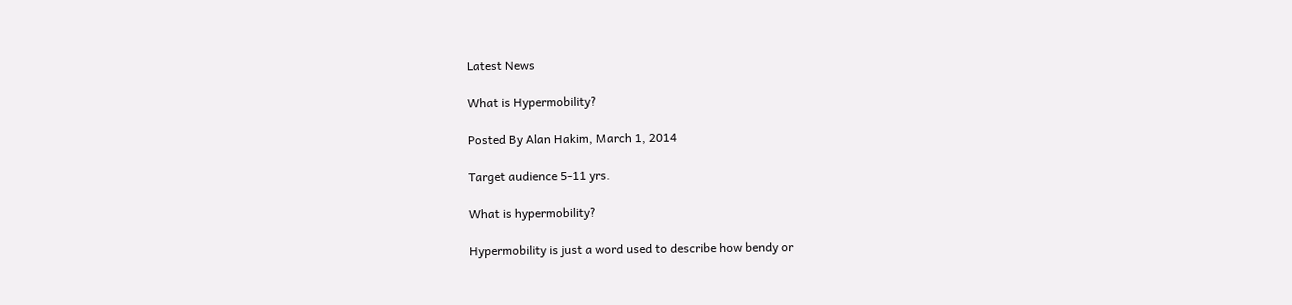Latest News

What is Hypermobility?

Posted By Alan Hakim, March 1, 2014

Target audience 5-11 yrs.

What is hypermobility?

Hypermobility is just a word used to describe how bendy or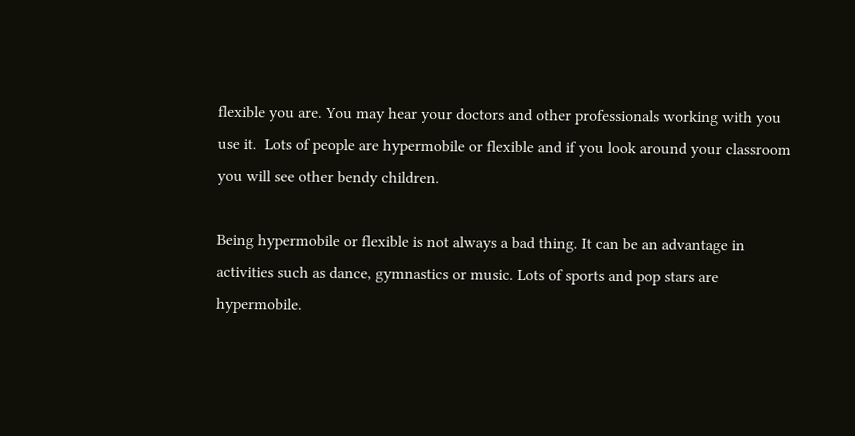flexible you are. You may hear your doctors and other professionals working with you use it.  Lots of people are hypermobile or flexible and if you look around your classroom you will see other bendy children.

Being hypermobile or flexible is not always a bad thing. It can be an advantage in activities such as dance, gymnastics or music. Lots of sports and pop stars are hypermobile.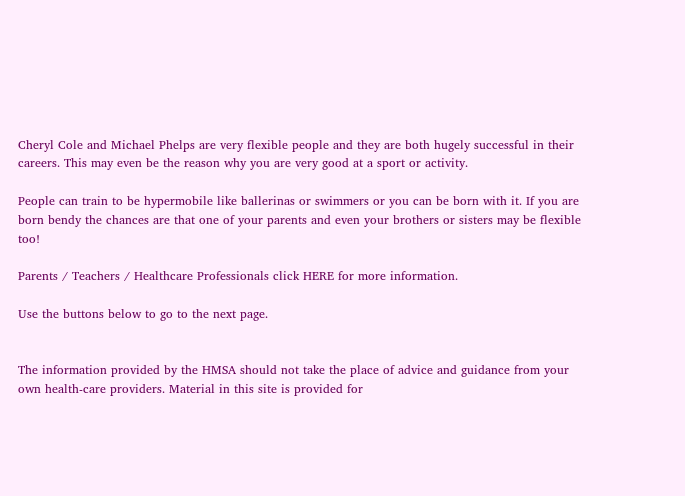Cheryl Cole and Michael Phelps are very flexible people and they are both hugely successful in their careers. This may even be the reason why you are very good at a sport or activity.

People can train to be hypermobile like ballerinas or swimmers or you can be born with it. If you are born bendy the chances are that one of your parents and even your brothers or sisters may be flexible too!

Parents / Teachers / Healthcare Professionals click HERE for more information.

Use the buttons below to go to the next page.


The information provided by the HMSA should not take the place of advice and guidance from your own health-care providers. Material in this site is provided for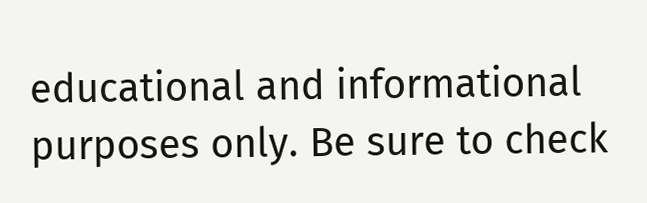educational and informational purposes only. Be sure to check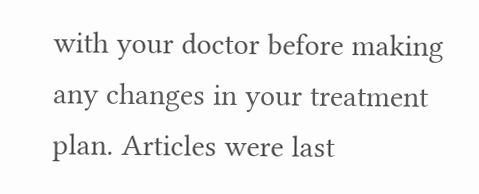with your doctor before making any changes in your treatment plan. Articles were last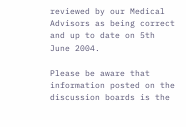reviewed by our Medical Advisors as being correct and up to date on 5th June 2004.

Please be aware that information posted on the discussion boards is the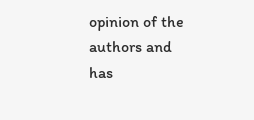opinion of the authors and has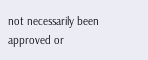not necessarily been approved or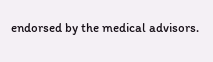endorsed by the medical advisors.